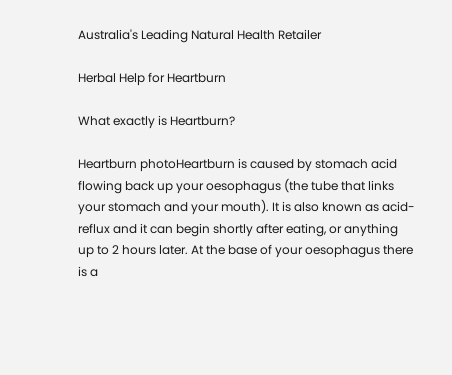Australia's Leading Natural Health Retailer

Herbal Help for Heartburn

What exactly is Heartburn?

Heartburn photoHeartburn is caused by stomach acid flowing back up your oesophagus (the tube that links your stomach and your mouth). It is also known as acid-reflux and it can begin shortly after eating, or anything up to 2 hours later. At the base of your oesophagus there is a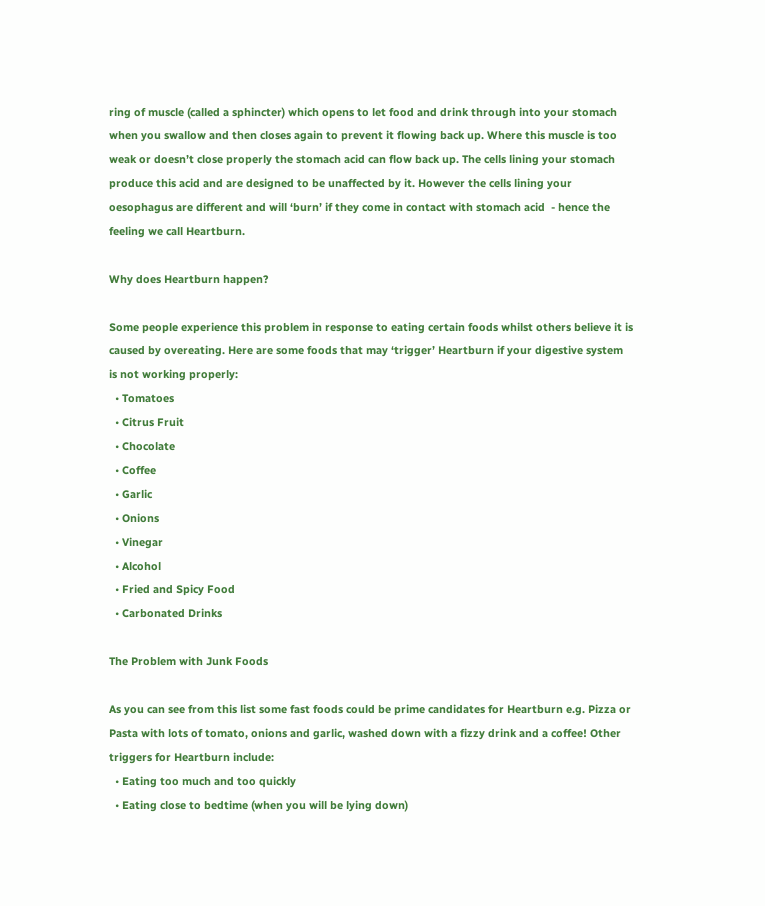ring of muscle (called a sphincter) which opens to let food and drink through into your stomach when you swallow and then closes again to prevent it flowing back up. Where this muscle is too weak or doesn’t close properly the stomach acid can flow back up. The cells lining your stomach produce this acid and are designed to be unaffected by it. However the cells lining your oesophagus are different and will ‘burn’ if they come in contact with stomach acid  - hence the feeling we call Heartburn.

Why does Heartburn happen?

Some people experience this problem in response to eating certain foods whilst others believe it is caused by overeating. Here are some foods that may ‘trigger’ Heartburn if your digestive system is not working properly:
  • Tomatoes
  • Citrus Fruit
  • Chocolate
  • Coffee
  • Garlic
  • Onions
  • Vinegar
  • Alcohol
  • Fried and Spicy Food
  • Carbonated Drinks

The Problem with Junk Foods

As you can see from this list some fast foods could be prime candidates for Heartburn e.g. Pizza or Pasta with lots of tomato, onions and garlic, washed down with a fizzy drink and a coffee! Other triggers for Heartburn include:
  • Eating too much and too quickly
  • Eating close to bedtime (when you will be lying down)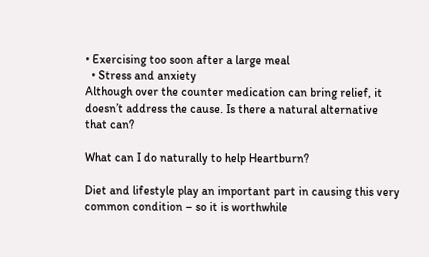• Exercising too soon after a large meal
  • Stress and anxiety
Although over the counter medication can bring relief, it doesn’t address the cause. Is there a natural alternative that can?

What can I do naturally to help Heartburn?

Diet and lifestyle play an important part in causing this very common condition – so it is worthwhile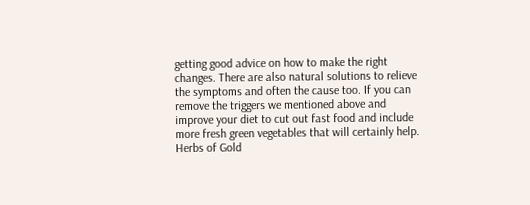getting good advice on how to make the right changes. There are also natural solutions to relieve the symptoms and often the cause too. If you can remove the triggers we mentioned above and improve your diet to cut out fast food and include more fresh green vegetables that will certainly help. Herbs of Gold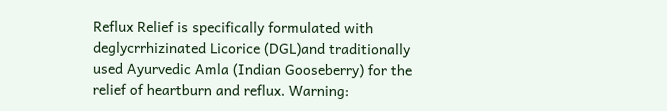Reflux Relief is specifically formulated with deglycrrhizinated Licorice (DGL)and traditionally used Ayurvedic Amla (Indian Gooseberry) for the relief of heartburn and reflux. Warning: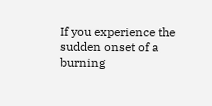If you experience the sudden onset of a burning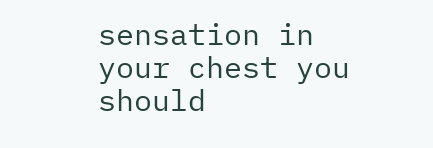sensation in your chest you should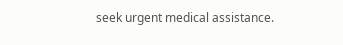seek urgent medical assistance.